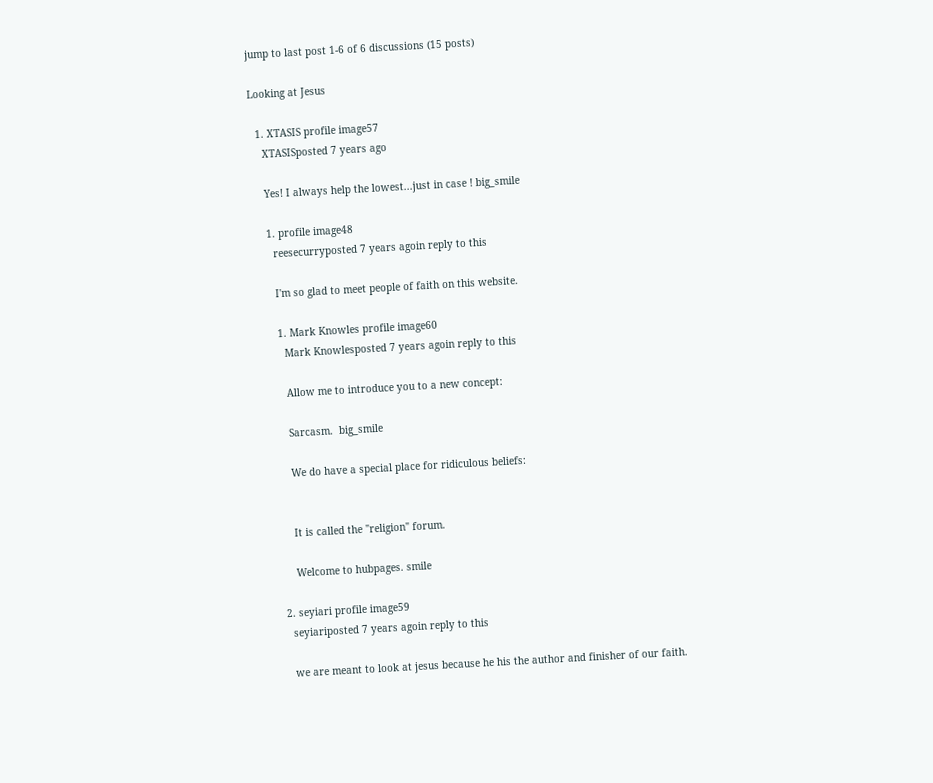jump to last post 1-6 of 6 discussions (15 posts)

Looking at Jesus

  1. XTASIS profile image57
    XTASISposted 7 years ago

    Yes! I always help the lowest...just in case ! big_smile

    1. profile image48
      reesecurryposted 7 years agoin reply to this

      I'm so glad to meet people of faith on this website.

      1. Mark Knowles profile image60
        Mark Knowlesposted 7 years agoin reply to this

        Allow me to introduce you to a new concept:

        Sarcasm.  big_smile

        We do have a special place for ridiculous beliefs:


        It is called the "religion" forum.

        Welcome to hubpages. smile

    2. seyiari profile image59
      seyiariposted 7 years agoin reply to this

      we are meant to look at jesus because he his the author and finisher of our faith.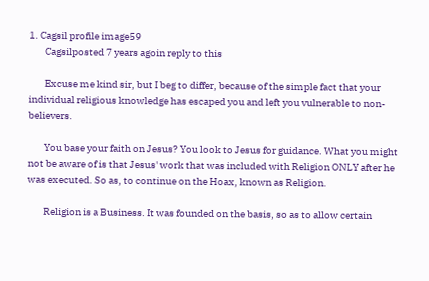1. Cagsil profile image59
        Cagsilposted 7 years agoin reply to this

        Excuse me kind sir, but I beg to differ, because of the simple fact that your individual religious knowledge has escaped you and left you vulnerable to non-believers.

        You base your faith on Jesus? You look to Jesus for guidance. What you might not be aware of is that Jesus' work that was included with Religion ONLY after he was executed. So as, to continue on the Hoax, known as Religion.

        Religion is a Business. It was founded on the basis, so as to allow certain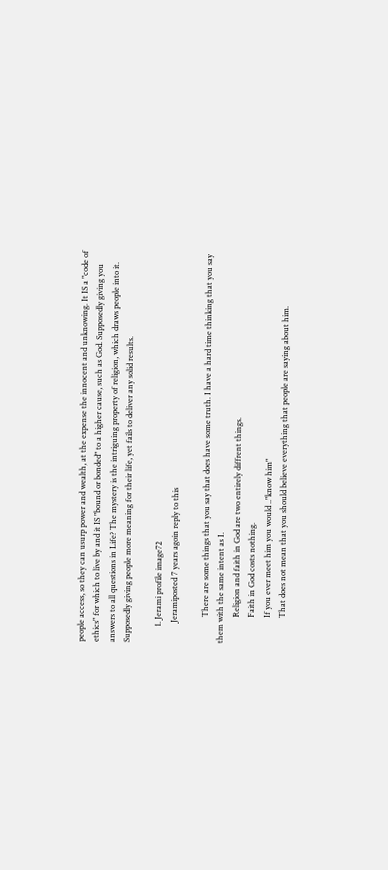people access, so they can usurp power and wealth, at the expense the innocent and unknowing. It IS a "code of ethics" for which to live by and it IS "bound or bonded" to a higher cause, such as God. Supposedly giving you answers to all questions in Life? The mystery is the intriguing property of religion, which draws people into it. Supposedly giving people more meaning for their life, yet fails to deliver any solid results.

        1. Jerami profile image72
          Jeramiposted 7 years agoin reply to this

             There are some things that you say that does have some truth. I have a hard time thinking that you say them with the same intent as I.
             Religion and faith in God are two entirely diffrent things.
             Faith in God costs nothing.
             If you ever meet him you would .."know him"
             That does not mean that you should believe everything that people are saying about him.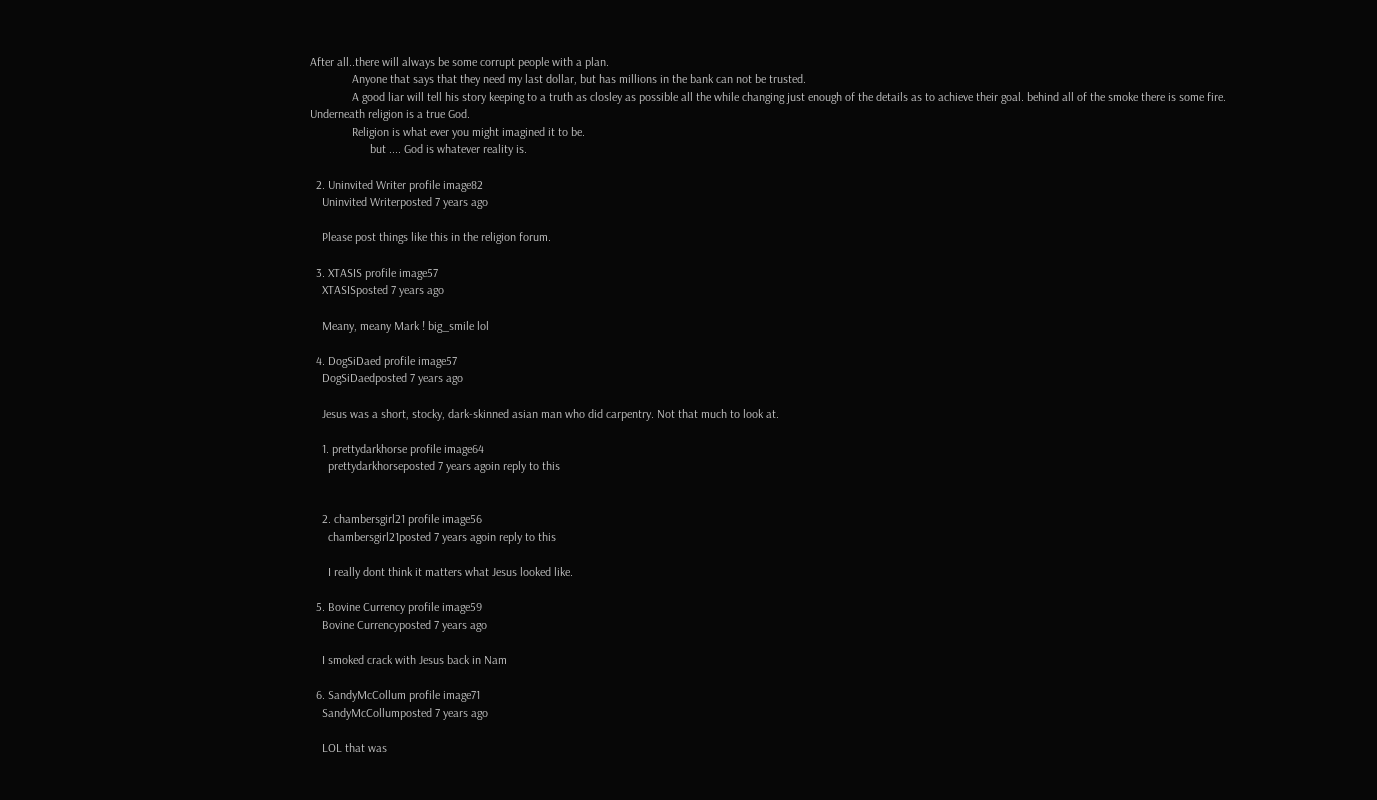After all..there will always be some corrupt people with a plan.
              Anyone that says that they need my last dollar, but has millions in the bank can not be trusted.
              A good liar will tell his story keeping to a truth as closley as possible all the while changing just enough of the details as to achieve their goal. behind all of the smoke there is some fire.  Underneath religion is a true God.
              Religion is what ever you might imagined it to be.
                    but .... God is whatever reality is.

  2. Uninvited Writer profile image82
    Uninvited Writerposted 7 years ago

    Please post things like this in the religion forum.

  3. XTASIS profile image57
    XTASISposted 7 years ago

    Meany, meany Mark ! big_smile lol

  4. DogSiDaed profile image57
    DogSiDaedposted 7 years ago

    Jesus was a short, stocky, dark-skinned asian man who did carpentry. Not that much to look at.

    1. prettydarkhorse profile image64
      prettydarkhorseposted 7 years agoin reply to this


    2. chambersgirl21 profile image56
      chambersgirl21posted 7 years agoin reply to this

      I really dont think it matters what Jesus looked like.

  5. Bovine Currency profile image59
    Bovine Currencyposted 7 years ago

    I smoked crack with Jesus back in Nam

  6. SandyMcCollum profile image71
    SandyMcCollumposted 7 years ago

    LOL that was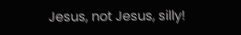Jesus, not Jesus, silly!